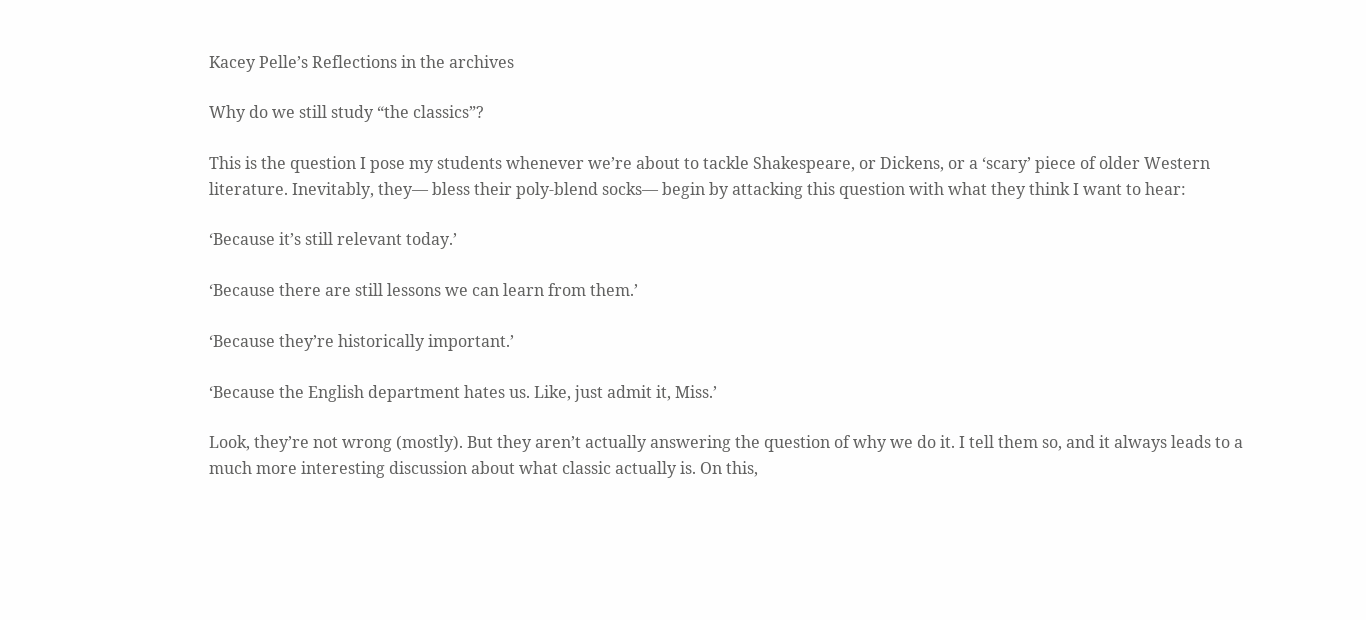Kacey Pelle’s Reflections in the archives

Why do we still study “the classics”?

This is the question I pose my students whenever we’re about to tackle Shakespeare, or Dickens, or a ‘scary’ piece of older Western literature. Inevitably, they— bless their poly-blend socks— begin by attacking this question with what they think I want to hear:

‘Because it’s still relevant today.’

‘Because there are still lessons we can learn from them.’

‘Because they’re historically important.’

‘Because the English department hates us. Like, just admit it, Miss.’

Look, they’re not wrong (mostly). But they aren’t actually answering the question of why we do it. I tell them so, and it always leads to a much more interesting discussion about what classic actually is. On this,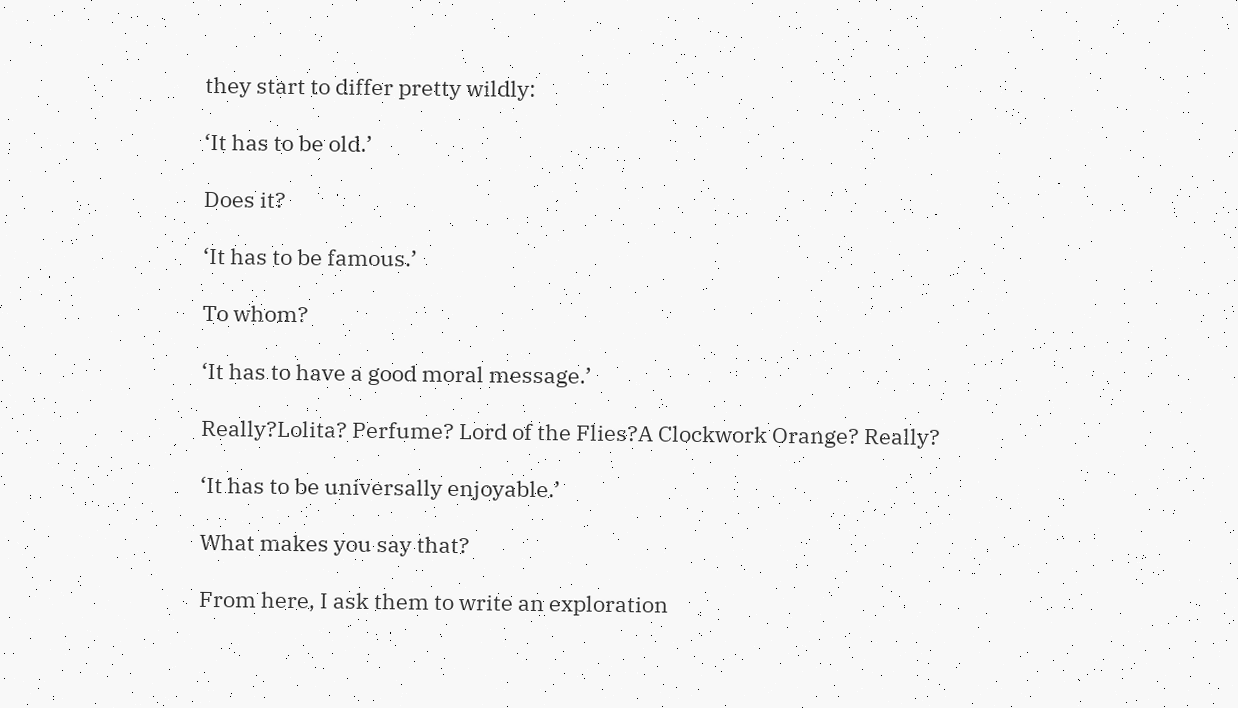they start to differ pretty wildly:

‘It has to be old.’

Does it?

‘It has to be famous.’

To whom?

‘It has to have a good moral message.’

Really?Lolita? Perfume? Lord of the Flies?A Clockwork Orange? Really?

‘It has to be universally enjoyable.’

What makes you say that?

From here, I ask them to write an exploration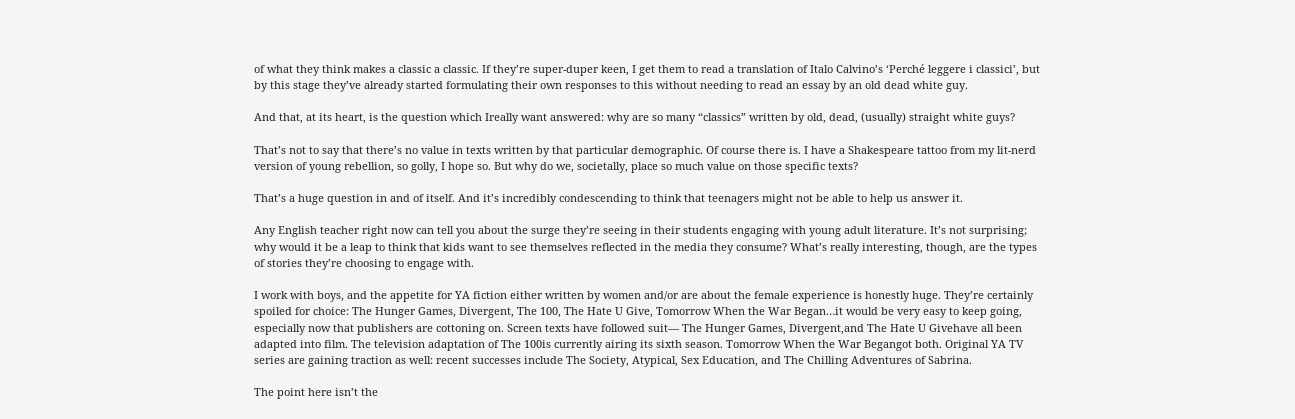of what they think makes a classic a classic. If they’re super-duper keen, I get them to read a translation of Italo Calvino’s ‘Perché leggere i classici’, but by this stage they’ve already started formulating their own responses to this without needing to read an essay by an old dead white guy.

And that, at its heart, is the question which Ireally want answered: why are so many “classics” written by old, dead, (usually) straight white guys?

That’s not to say that there’s no value in texts written by that particular demographic. Of course there is. I have a Shakespeare tattoo from my lit-nerd version of young rebellion, so golly, I hope so. But why do we, societally, place so much value on those specific texts?

That’s a huge question in and of itself. And it’s incredibly condescending to think that teenagers might not be able to help us answer it.

Any English teacher right now can tell you about the surge they’re seeing in their students engaging with young adult literature. It’s not surprising; why would it be a leap to think that kids want to see themselves reflected in the media they consume? What’s really interesting, though, are the types of stories they’re choosing to engage with.

I work with boys, and the appetite for YA fiction either written by women and/or are about the female experience is honestly huge. They’re certainly spoiled for choice: The Hunger Games, Divergent, The 100, The Hate U Give, Tomorrow When the War Began…it would be very easy to keep going, especially now that publishers are cottoning on. Screen texts have followed suit— The Hunger Games, Divergent,and The Hate U Givehave all been adapted into film. The television adaptation of The 100is currently airing its sixth season. Tomorrow When the War Begangot both. Original YA TV series are gaining traction as well: recent successes include The Society, Atypical, Sex Education, and The Chilling Adventures of Sabrina.

The point here isn’t the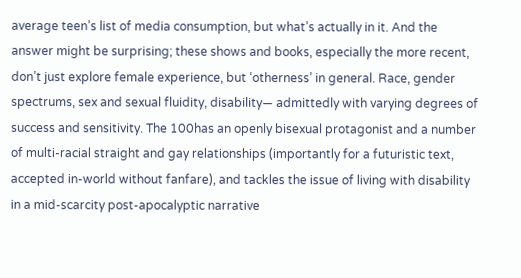average teen’s list of media consumption, but what’s actually in it. And the answer might be surprising; these shows and books, especially the more recent, don’t just explore female experience, but ‘otherness’ in general. Race, gender spectrums, sex and sexual fluidity, disability— admittedly with varying degrees of success and sensitivity. The 100has an openly bisexual protagonist and a number of multi-racial straight and gay relationships (importantly for a futuristic text, accepted in-world without fanfare), and tackles the issue of living with disability in a mid-scarcity post-apocalyptic narrative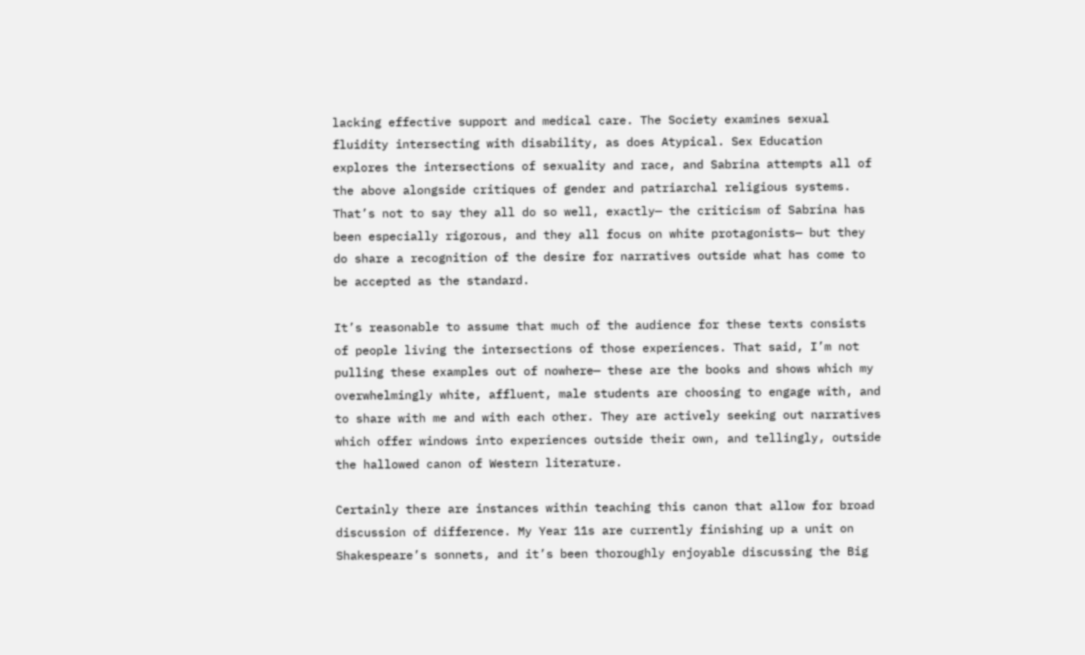lacking effective support and medical care. The Society examines sexual fluidity intersecting with disability, as does Atypical. Sex Education explores the intersections of sexuality and race, and Sabrina attempts all of the above alongside critiques of gender and patriarchal religious systems. That’s not to say they all do so well, exactly— the criticism of Sabrina has been especially rigorous, and they all focus on white protagonists— but they do share a recognition of the desire for narratives outside what has come to be accepted as the standard.

It’s reasonable to assume that much of the audience for these texts consists of people living the intersections of those experiences. That said, I’m not pulling these examples out of nowhere— these are the books and shows which my overwhelmingly white, affluent, male students are choosing to engage with, and to share with me and with each other. They are actively seeking out narratives which offer windows into experiences outside their own, and tellingly, outside the hallowed canon of Western literature.

Certainly there are instances within teaching this canon that allow for broad discussion of difference. My Year 11s are currently finishing up a unit on Shakespeare’s sonnets, and it’s been thoroughly enjoyable discussing the Big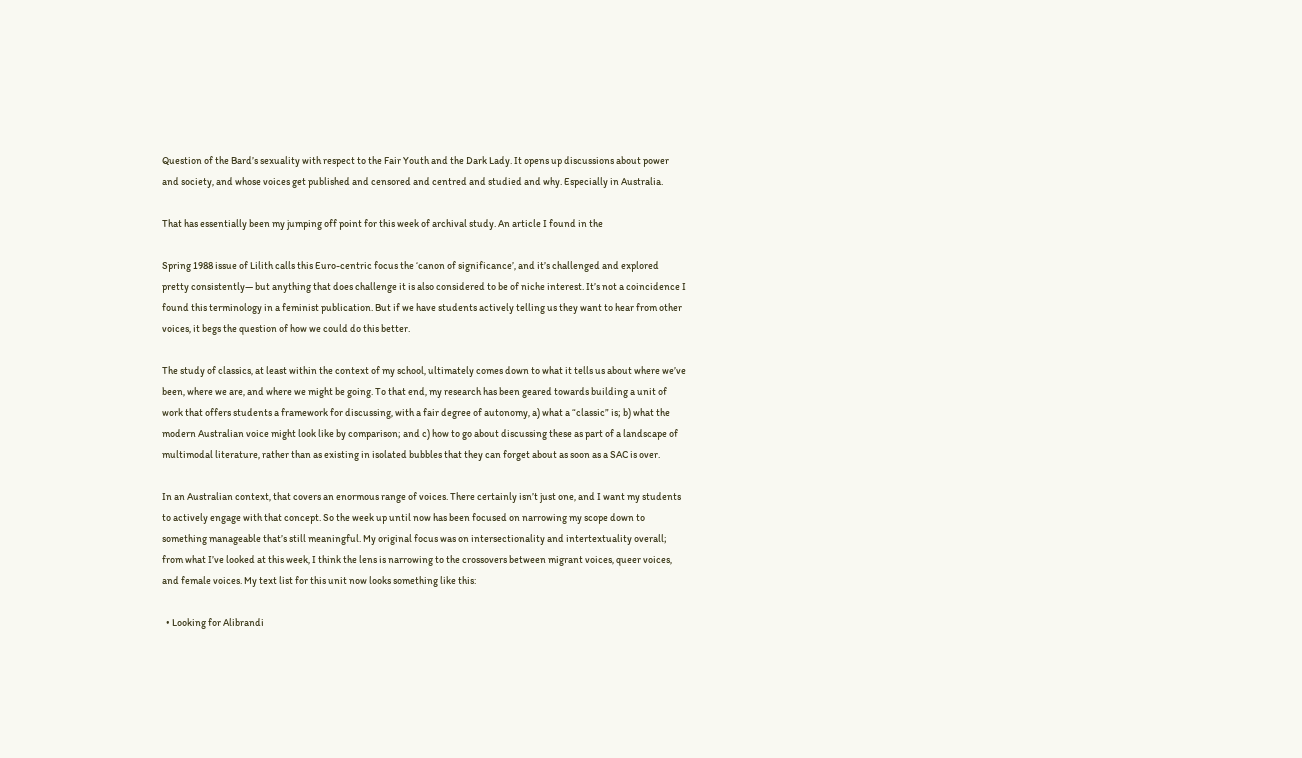Question of the Bard’s sexuality with respect to the Fair Youth and the Dark Lady. It opens up discussions about power and society, and whose voices get published and censored and centred and studied and why. Especially in Australia.

That has essentially been my jumping off point for this week of archival study. An article I found in the

Spring 1988 issue of Lilith calls this Euro-centric focus the ‘canon of significance’, and it’s challenged and explored pretty consistently— but anything that does challenge it is also considered to be of niche interest. It’s not a coincidence I found this terminology in a feminist publication. But if we have students actively telling us they want to hear from other voices, it begs the question of how we could do this better.

The study of classics, at least within the context of my school, ultimately comes down to what it tells us about where we’ve been, where we are, and where we might be going. To that end, my research has been geared towards building a unit of work that offers students a framework for discussing, with a fair degree of autonomy, a) what a “classic” is; b) what the modern Australian voice might look like by comparison; and c) how to go about discussing these as part of a landscape of multimodal literature, rather than as existing in isolated bubbles that they can forget about as soon as a SAC is over.

In an Australian context, that covers an enormous range of voices. There certainly isn’t just one, and I want my students to actively engage with that concept. So the week up until now has been focused on narrowing my scope down to something manageable that’s still meaningful. My original focus was on intersectionality and intertextuality overall; from what I’ve looked at this week, I think the lens is narrowing to the crossovers between migrant voices, queer voices, and female voices. My text list for this unit now looks something like this:

  • Looking for Alibrandi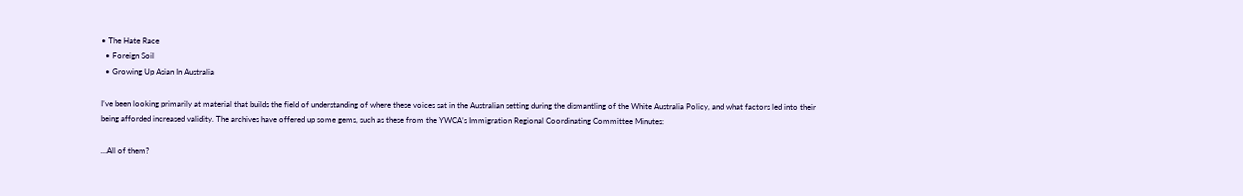• The Hate Race
  • Foreign Soil
  • Growing Up Asian In Australia

I’ve been looking primarily at material that builds the field of understanding of where these voices sat in the Australian setting during the dismantling of the White Australia Policy, and what factors led into their being afforded increased validity. The archives have offered up some gems, such as these from the YWCA’s Immigration Regional Coordinating Committee Minutes:

…All of them?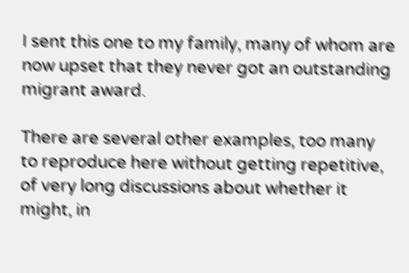I sent this one to my family, many of whom are now upset that they never got an outstanding migrant award.

There are several other examples, too many to reproduce here without getting repetitive, of very long discussions about whether it might, in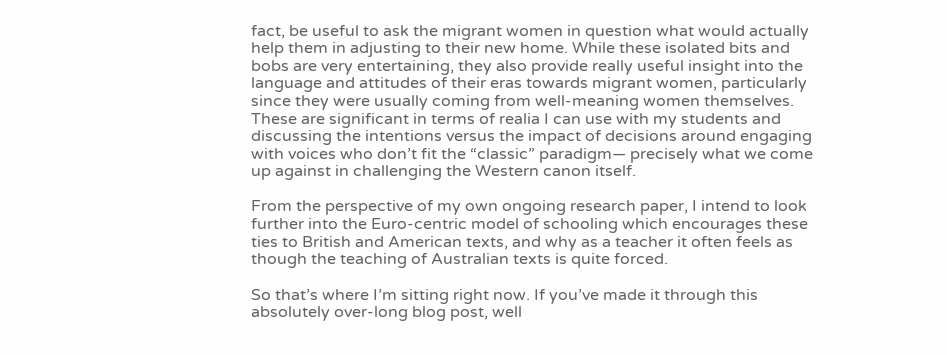fact, be useful to ask the migrant women in question what would actually help them in adjusting to their new home. While these isolated bits and bobs are very entertaining, they also provide really useful insight into the language and attitudes of their eras towards migrant women, particularly since they were usually coming from well-meaning women themselves. These are significant in terms of realia I can use with my students and discussing the intentions versus the impact of decisions around engaging with voices who don’t fit the “classic” paradigm— precisely what we come up against in challenging the Western canon itself.

From the perspective of my own ongoing research paper, I intend to look further into the Euro-centric model of schooling which encourages these ties to British and American texts, and why as a teacher it often feels as though the teaching of Australian texts is quite forced.

So that’s where I’m sitting right now. If you’ve made it through this absolutely over-long blog post, well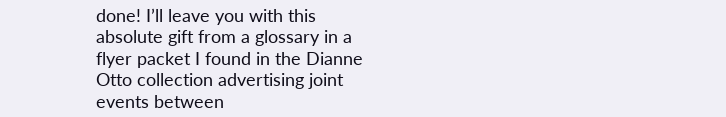done! I’ll leave you with this absolute gift from a glossary in a flyer packet I found in the Dianne Otto collection advertising joint events between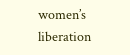women’s liberation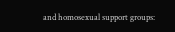and homosexual support groups: